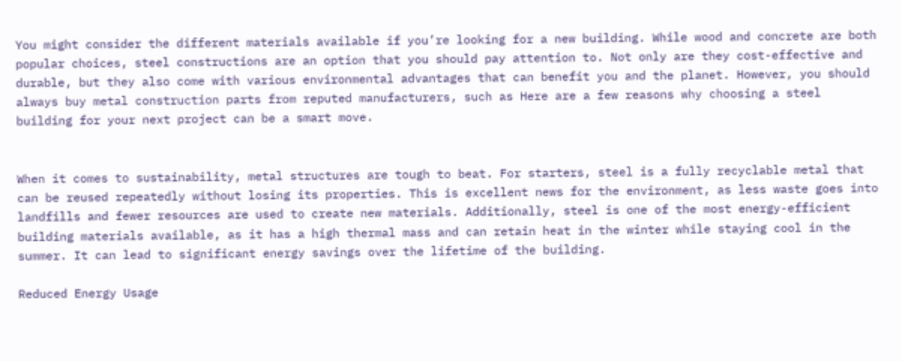You might consider the different materials available if you’re looking for a new building. While wood and concrete are both popular choices, steel constructions are an option that you should pay attention to. Not only are they cost-effective and durable, but they also come with various environmental advantages that can benefit you and the planet. However, you should always buy metal construction parts from reputed manufacturers, such as Here are a few reasons why choosing a steel building for your next project can be a smart move.


When it comes to sustainability, metal structures are tough to beat. For starters, steel is a fully recyclable metal that can be reused repeatedly without losing its properties. This is excellent news for the environment, as less waste goes into landfills and fewer resources are used to create new materials. Additionally, steel is one of the most energy-efficient building materials available, as it has a high thermal mass and can retain heat in the winter while staying cool in the summer. It can lead to significant energy savings over the lifetime of the building.

Reduced Energy Usage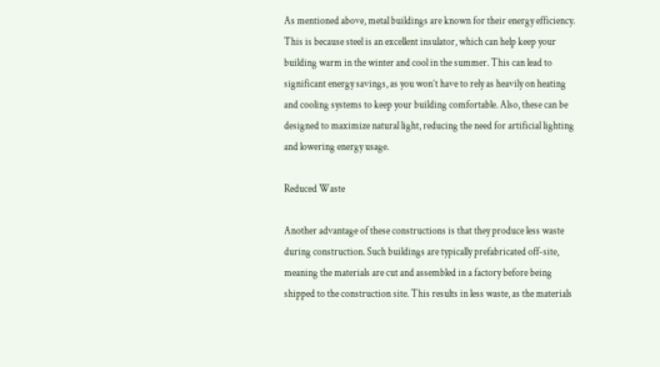As mentioned above, metal buildings are known for their energy efficiency. This is because steel is an excellent insulator, which can help keep your building warm in the winter and cool in the summer. This can lead to significant energy savings, as you won’t have to rely as heavily on heating and cooling systems to keep your building comfortable. Also, these can be designed to maximize natural light, reducing the need for artificial lighting and lowering energy usage.

Reduced Waste

Another advantage of these constructions is that they produce less waste during construction. Such buildings are typically prefabricated off-site, meaning the materials are cut and assembled in a factory before being shipped to the construction site. This results in less waste, as the materials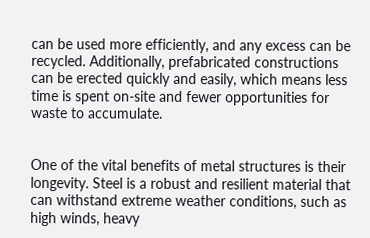can be used more efficiently, and any excess can be recycled. Additionally, prefabricated constructions can be erected quickly and easily, which means less time is spent on-site and fewer opportunities for waste to accumulate.


One of the vital benefits of metal structures is their longevity. Steel is a robust and resilient material that can withstand extreme weather conditions, such as high winds, heavy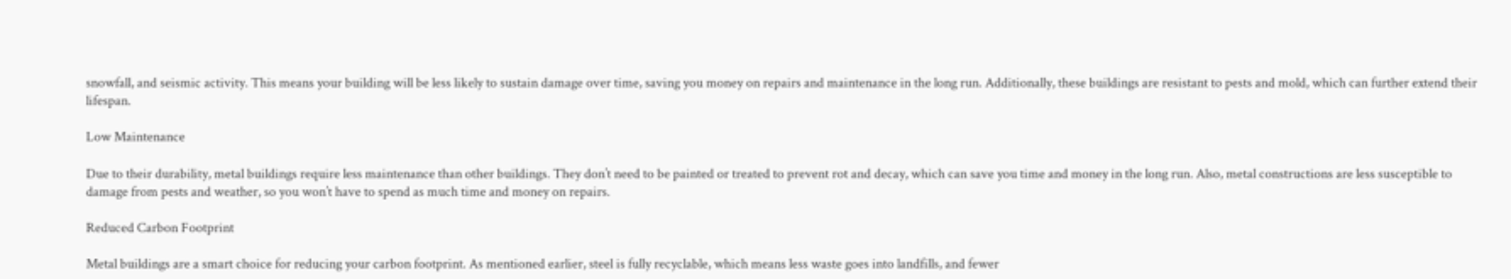snowfall, and seismic activity. This means your building will be less likely to sustain damage over time, saving you money on repairs and maintenance in the long run. Additionally, these buildings are resistant to pests and mold, which can further extend their lifespan.

Low Maintenance

Due to their durability, metal buildings require less maintenance than other buildings. They don’t need to be painted or treated to prevent rot and decay, which can save you time and money in the long run. Also, metal constructions are less susceptible to damage from pests and weather, so you won’t have to spend as much time and money on repairs.

Reduced Carbon Footprint

Metal buildings are a smart choice for reducing your carbon footprint. As mentioned earlier, steel is fully recyclable, which means less waste goes into landfills, and fewer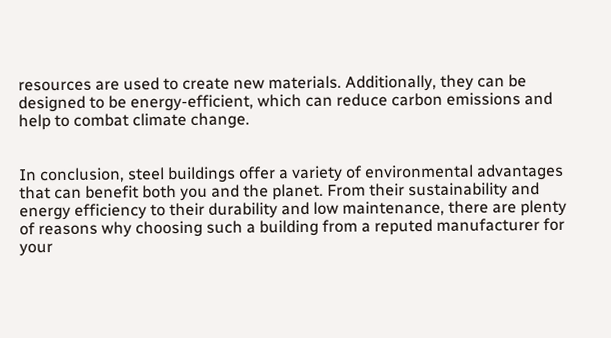resources are used to create new materials. Additionally, they can be designed to be energy-efficient, which can reduce carbon emissions and help to combat climate change.


In conclusion, steel buildings offer a variety of environmental advantages that can benefit both you and the planet. From their sustainability and energy efficiency to their durability and low maintenance, there are plenty of reasons why choosing such a building from a reputed manufacturer for your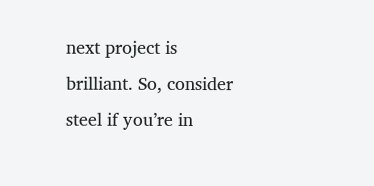next project is brilliant. So, consider steel if you’re in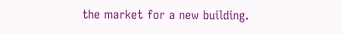the market for a new building.